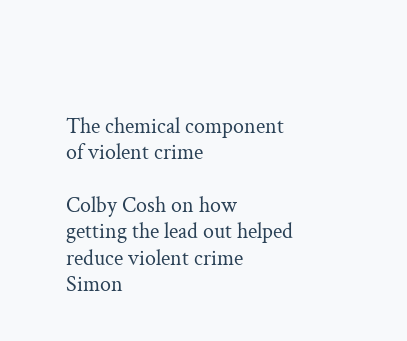The chemical component of violent crime

Colby Cosh on how getting the lead out helped reduce violent crime
Simon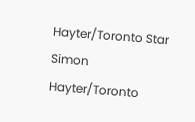Hayter/Toronto Star
Simon Hayter/Toronto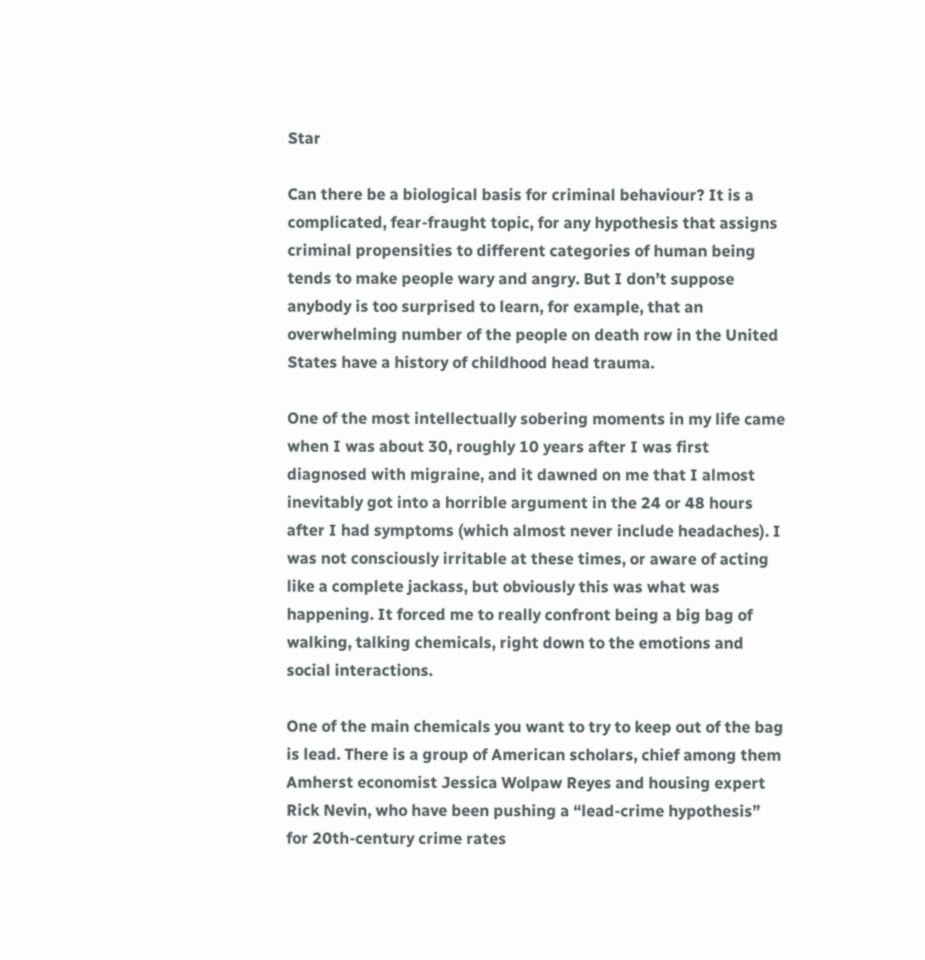Star

Can there be a biological basis for criminal behaviour? It is a complicated, fear-fraught topic, for any hypothesis that assigns criminal propensities to different categories of human being tends to make people wary and angry. But I don’t suppose anybody is too surprised to learn, for example, that an overwhelming number of the people on death row in the United States have a history of childhood head trauma.

One of the most intellectually sobering moments in my life came when I was about 30, roughly 10 years after I was first diagnosed with migraine, and it dawned on me that I almost inevitably got into a horrible argument in the 24 or 48 hours after I had symptoms (which almost never include headaches). I was not consciously irritable at these times, or aware of acting like a complete jackass, but obviously this was what was happening. It forced me to really confront being a big bag of walking, talking chemicals, right down to the emotions and social interactions.

One of the main chemicals you want to try to keep out of the bag is lead. There is a group of American scholars, chief among them Amherst economist Jessica Wolpaw Reyes and housing expert Rick Nevin, who have been pushing a “lead-crime hypothesis” for 20th-century crime rates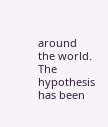around the world. The hypothesis has been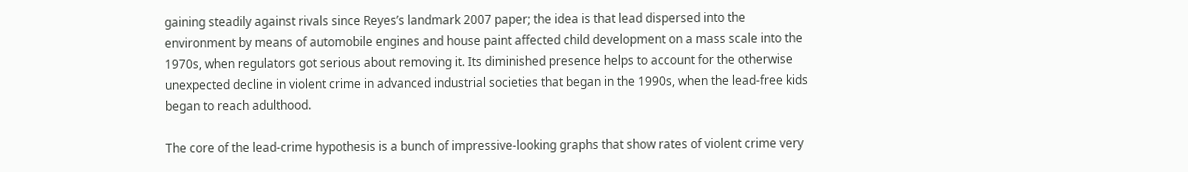gaining steadily against rivals since Reyes’s landmark 2007 paper; the idea is that lead dispersed into the environment by means of automobile engines and house paint affected child development on a mass scale into the 1970s, when regulators got serious about removing it. Its diminished presence helps to account for the otherwise unexpected decline in violent crime in advanced industrial societies that began in the 1990s, when the lead-free kids began to reach adulthood.

The core of the lead-crime hypothesis is a bunch of impressive-looking graphs that show rates of violent crime very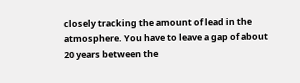closely tracking the amount of lead in the atmosphere. You have to leave a gap of about 20 years between the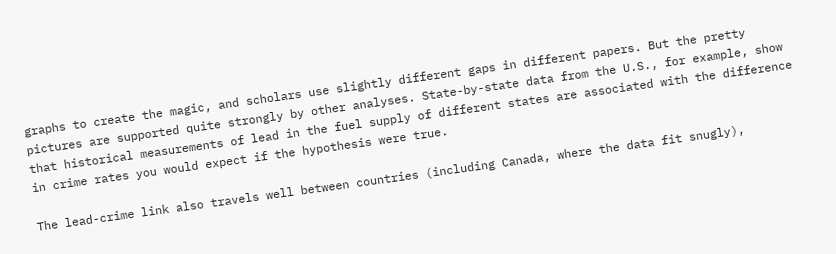graphs to create the magic, and scholars use slightly different gaps in different papers. But the pretty pictures are supported quite strongly by other analyses. State-by-state data from the U.S., for example, show that historical measurements of lead in the fuel supply of different states are associated with the difference in crime rates you would expect if the hypothesis were true.

The lead-crime link also travels well between countries (including Canada, where the data fit snugly),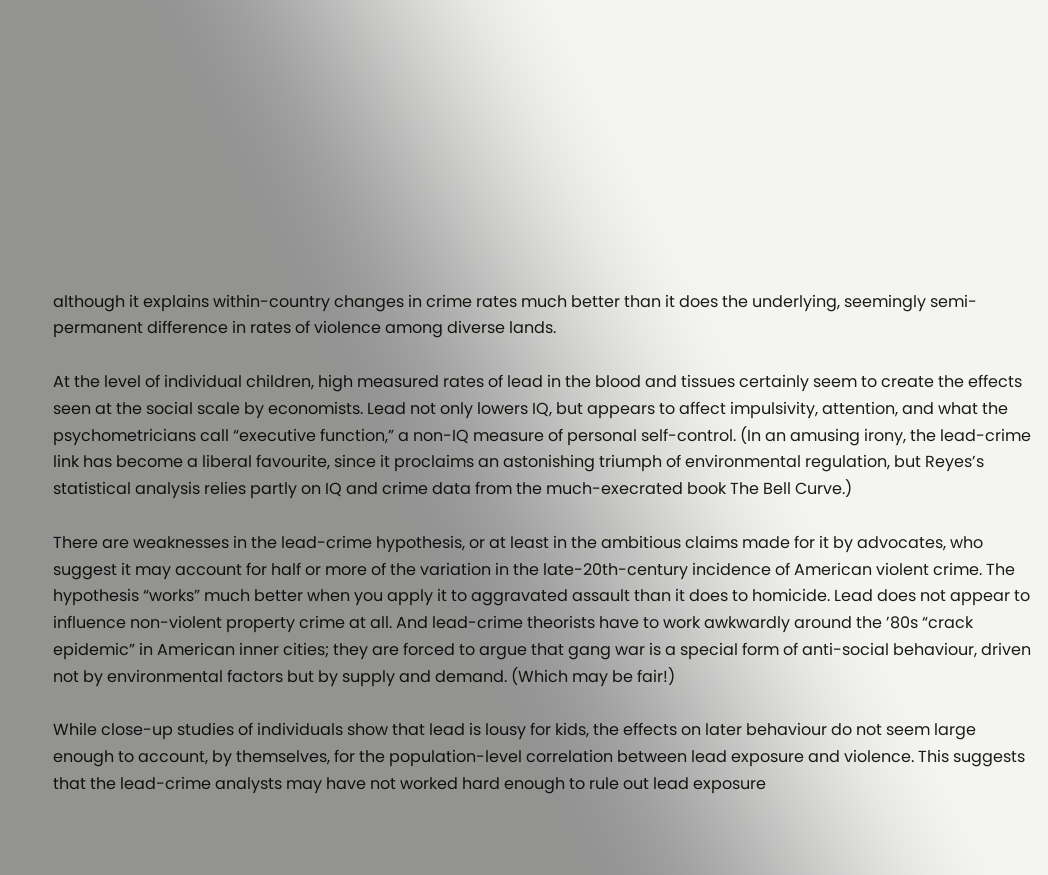although it explains within-country changes in crime rates much better than it does the underlying, seemingly semi-permanent difference in rates of violence among diverse lands.

At the level of individual children, high measured rates of lead in the blood and tissues certainly seem to create the effects seen at the social scale by economists. Lead not only lowers IQ, but appears to affect impulsivity, attention, and what the psychometricians call “executive function,” a non-IQ measure of personal self-control. (In an amusing irony, the lead-crime link has become a liberal favourite, since it proclaims an astonishing triumph of environmental regulation, but Reyes’s statistical analysis relies partly on IQ and crime data from the much-execrated book The Bell Curve.)

There are weaknesses in the lead-crime hypothesis, or at least in the ambitious claims made for it by advocates, who suggest it may account for half or more of the variation in the late-20th-century incidence of American violent crime. The hypothesis “works” much better when you apply it to aggravated assault than it does to homicide. Lead does not appear to influence non-violent property crime at all. And lead-crime theorists have to work awkwardly around the ’80s “crack epidemic” in American inner cities; they are forced to argue that gang war is a special form of anti-social behaviour, driven not by environmental factors but by supply and demand. (Which may be fair!)

While close-up studies of individuals show that lead is lousy for kids, the effects on later behaviour do not seem large enough to account, by themselves, for the population-level correlation between lead exposure and violence. This suggests that the lead-crime analysts may have not worked hard enough to rule out lead exposure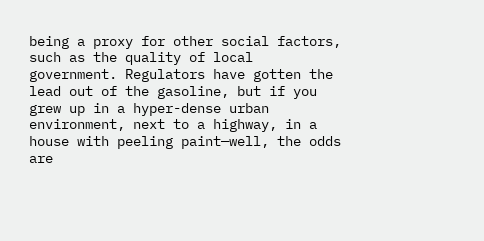being a proxy for other social factors, such as the quality of local government. Regulators have gotten the lead out of the gasoline, but if you grew up in a hyper-dense urban environment, next to a highway, in a house with peeling paint—well, the odds are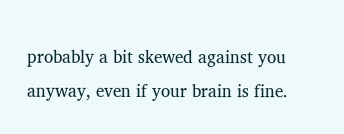probably a bit skewed against you anyway, even if your brain is fine.